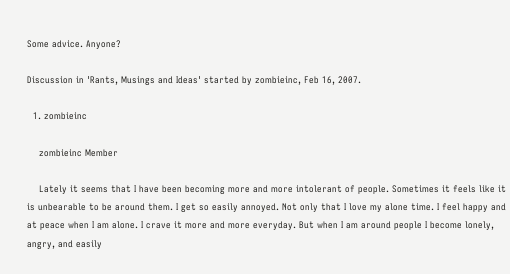Some advice. Anyone?

Discussion in 'Rants, Musings and Ideas' started by zombieinc, Feb 16, 2007.

  1. zombieinc

    zombieinc Member

    Lately it seems that I have been becoming more and more intolerant of people. Sometimes it feels like it is unbearable to be around them. I get so easily annoyed. Not only that I love my alone time. I feel happy and at peace when I am alone. I crave it more and more everyday. But when I am around people I become lonely, angry, and easily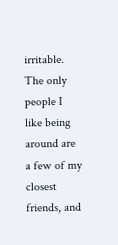irritable. The only people I like being around are a few of my closest friends, and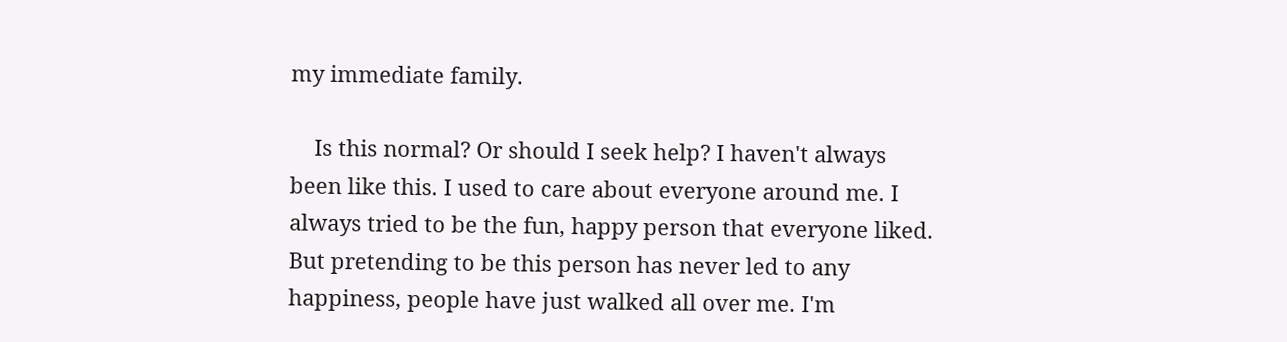my immediate family.

    Is this normal? Or should I seek help? I haven't always been like this. I used to care about everyone around me. I always tried to be the fun, happy person that everyone liked. But pretending to be this person has never led to any happiness, people have just walked all over me. I'm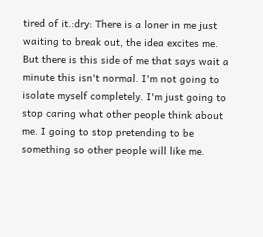tired of it.:dry: There is a loner in me just waiting to break out, the idea excites me. But there is this side of me that says wait a minute this isn't normal. I'm not going to isolate myself completely. I'm just going to stop caring what other people think about me. I going to stop pretending to be something so other people will like me.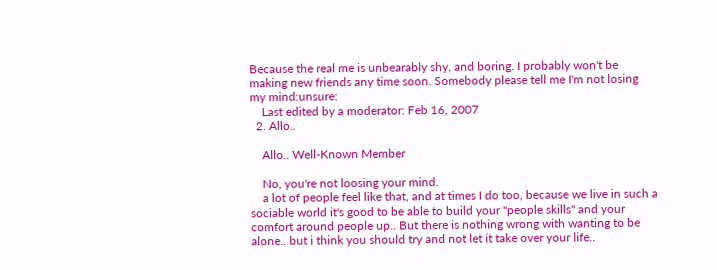Because the real me is unbearably shy, and boring. I probably won't be making new friends any time soon. Somebody please tell me I'm not losing my mind:unsure:
    Last edited by a moderator: Feb 16, 2007
  2. Allo..

    Allo.. Well-Known Member

    No, you're not loosing your mind.
    a lot of people feel like that, and at times I do too, because we live in such a sociable world it's good to be able to build your "people skills" and your comfort around people up.. But there is nothing wrong with wanting to be alone.. but i think you should try and not let it take over your life..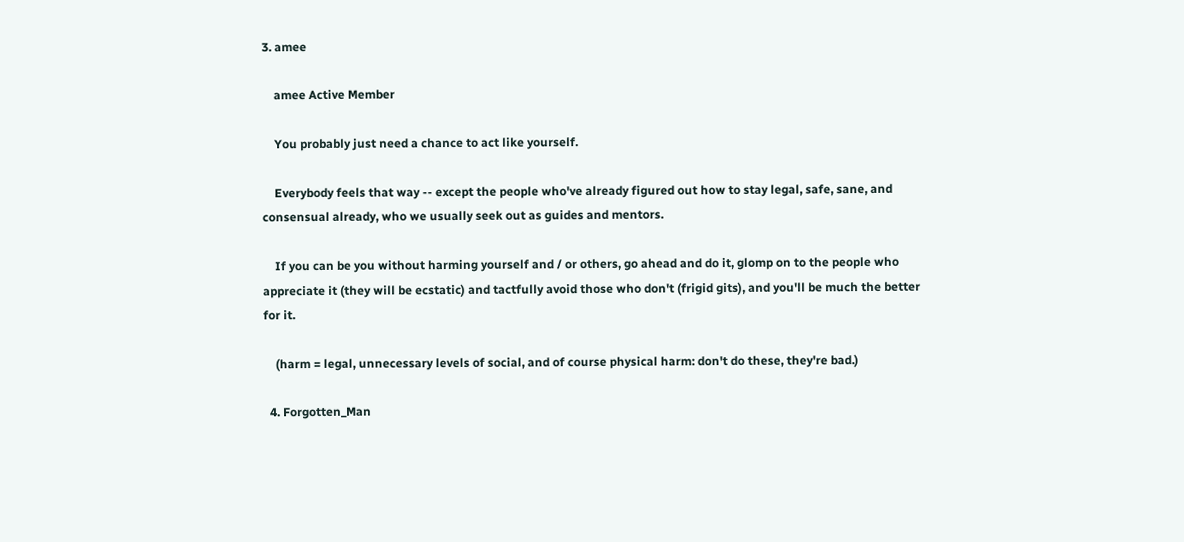3. amee

    amee Active Member

    You probably just need a chance to act like yourself.

    Everybody feels that way -- except the people who've already figured out how to stay legal, safe, sane, and consensual already, who we usually seek out as guides and mentors.

    If you can be you without harming yourself and / or others, go ahead and do it, glomp on to the people who appreciate it (they will be ecstatic) and tactfully avoid those who don't (frigid gits), and you'll be much the better for it.

    (harm = legal, unnecessary levels of social, and of course physical harm: don't do these, they're bad.)

  4. Forgotten_Man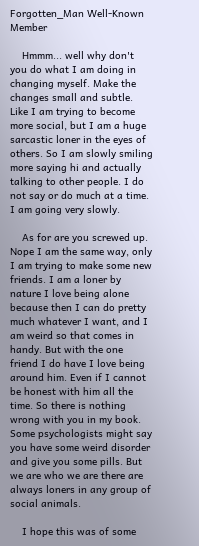Forgotten_Man Well-Known Member

    Hmmm... well why don't you do what I am doing in changing myself. Make the changes small and subtle. Like I am trying to become more social, but I am a huge sarcastic loner in the eyes of others. So I am slowly smiling more saying hi and actually talking to other people. I do not say or do much at a time. I am going very slowly.

    As for are you screwed up. Nope I am the same way, only I am trying to make some new friends. I am a loner by nature I love being alone because then I can do pretty much whatever I want, and I am weird so that comes in handy. But with the one friend I do have I love being around him. Even if I cannot be honest with him all the time. So there is nothing wrong with you in my book. Some psychologists might say you have some weird disorder and give you some pills. But we are who we are there are always loners in any group of social animals.

    I hope this was of some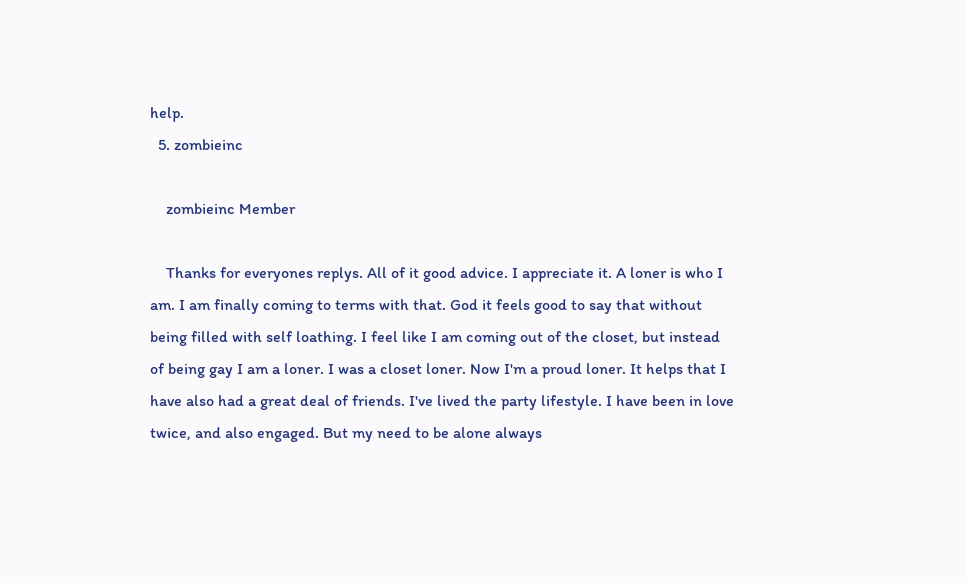help.
  5. zombieinc

    zombieinc Member

    Thanks for everyones replys. All of it good advice. I appreciate it. A loner is who I am. I am finally coming to terms with that. God it feels good to say that without being filled with self loathing. I feel like I am coming out of the closet, but instead of being gay I am a loner. I was a closet loner. Now I'm a proud loner. It helps that I have also had a great deal of friends. I've lived the party lifestyle. I have been in love twice, and also engaged. But my need to be alone always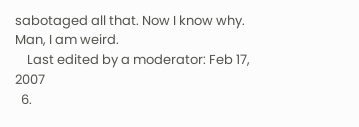sabotaged all that. Now I know why. Man, I am weird.
    Last edited by a moderator: Feb 17, 2007
  6.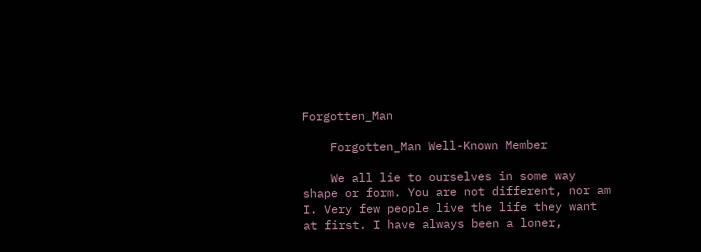Forgotten_Man

    Forgotten_Man Well-Known Member

    We all lie to ourselves in some way shape or form. You are not different, nor am I. Very few people live the life they want at first. I have always been a loner,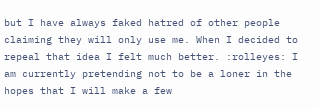but I have always faked hatred of other people claiming they will only use me. When I decided to repeal that idea I felt much better. :rolleyes: I am currently pretending not to be a loner in the hopes that I will make a few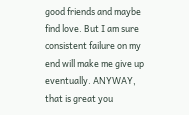good friends and maybe find love. But I am sure consistent failure on my end will make me give up eventually. ANYWAY, that is great you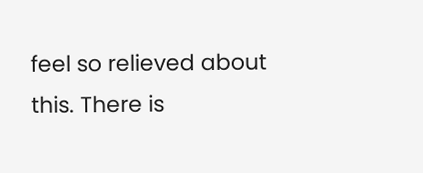feel so relieved about this. There is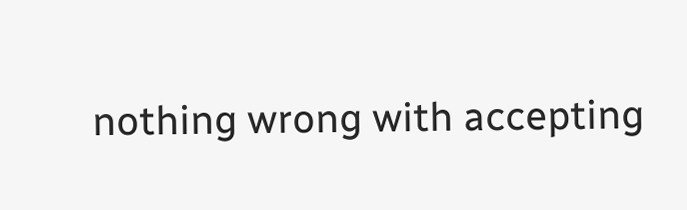nothing wrong with accepting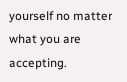yourself no matter what you are accepting.